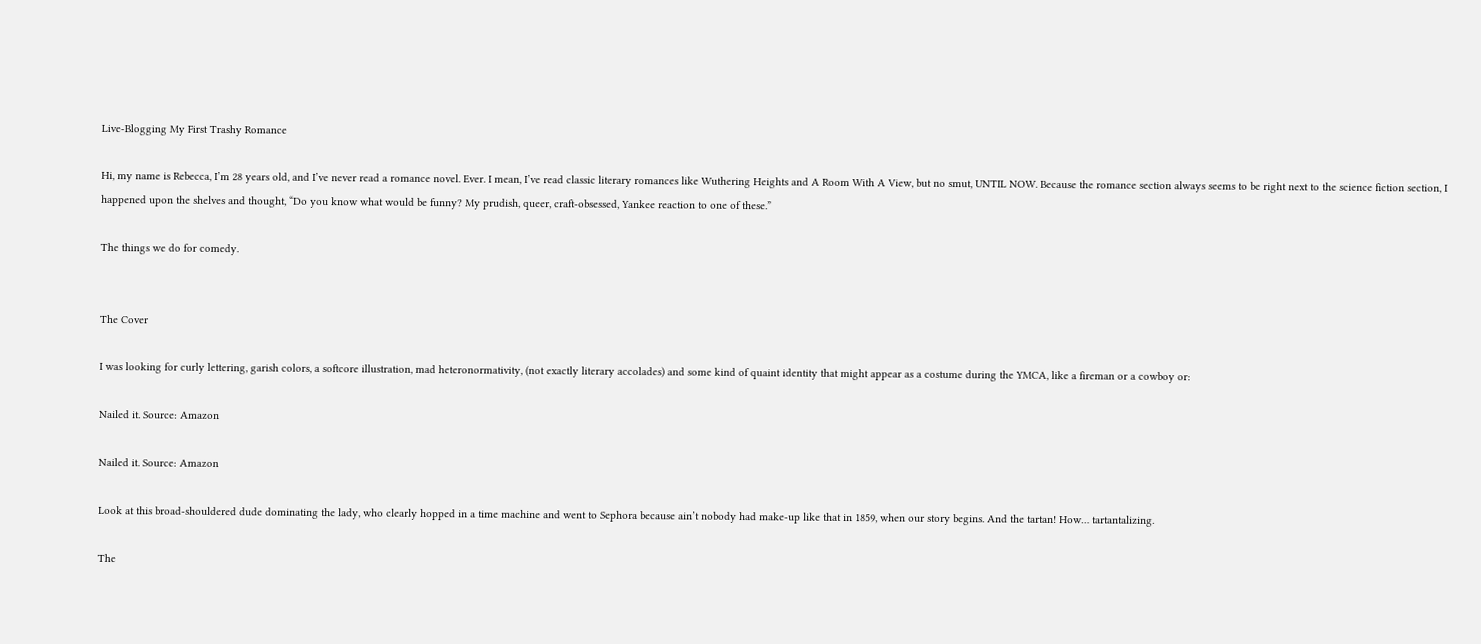Live-Blogging My First Trashy Romance

Hi, my name is Rebecca, I’m 28 years old, and I’ve never read a romance novel. Ever. I mean, I’ve read classic literary romances like Wuthering Heights and A Room With A View, but no smut, UNTIL NOW. Because the romance section always seems to be right next to the science fiction section, I happened upon the shelves and thought, “Do you know what would be funny? My prudish, queer, craft-obsessed, Yankee reaction to one of these.”

The things we do for comedy.


The Cover

I was looking for curly lettering, garish colors, a softcore illustration, mad heteronormativity, (not exactly literary accolades) and some kind of quaint identity that might appear as a costume during the YMCA, like a fireman or a cowboy or:

Nailed it. Source: Amazon

Nailed it. Source: Amazon

Look at this broad-shouldered dude dominating the lady, who clearly hopped in a time machine and went to Sephora because ain’t nobody had make-up like that in 1859, when our story begins. And the tartan! How… tartantalizing.

The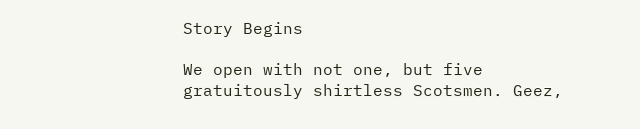Story Begins

We open with not one, but five gratuitously shirtless Scotsmen. Geez,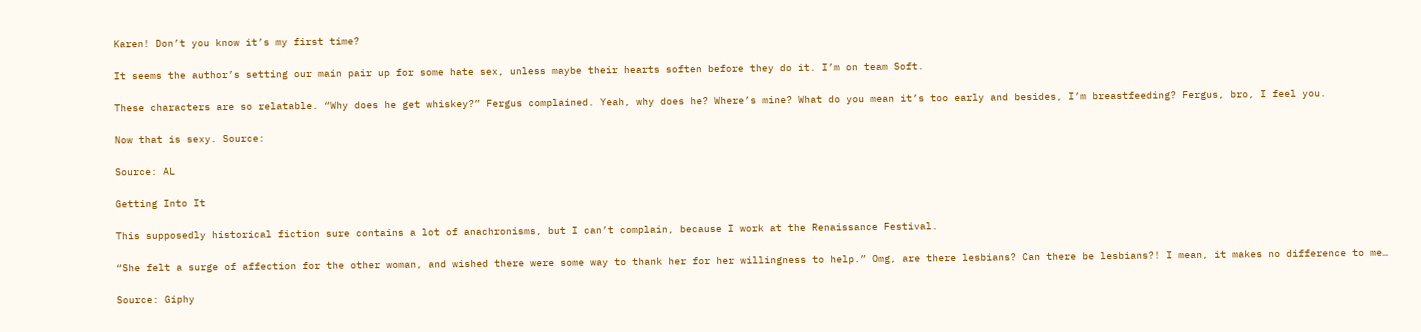Karen! Don’t you know it’s my first time?

It seems the author’s setting our main pair up for some hate sex, unless maybe their hearts soften before they do it. I’m on team Soft.

These characters are so relatable. “Why does he get whiskey?” Fergus complained. Yeah, why does he? Where’s mine? What do you mean it’s too early and besides, I’m breastfeeding? Fergus, bro, I feel you.

Now that is sexy. Source:

Source: AL

Getting Into It

This supposedly historical fiction sure contains a lot of anachronisms, but I can’t complain, because I work at the Renaissance Festival.

“She felt a surge of affection for the other woman, and wished there were some way to thank her for her willingness to help.” Omg, are there lesbians? Can there be lesbians?! I mean, it makes no difference to me…

Source: Giphy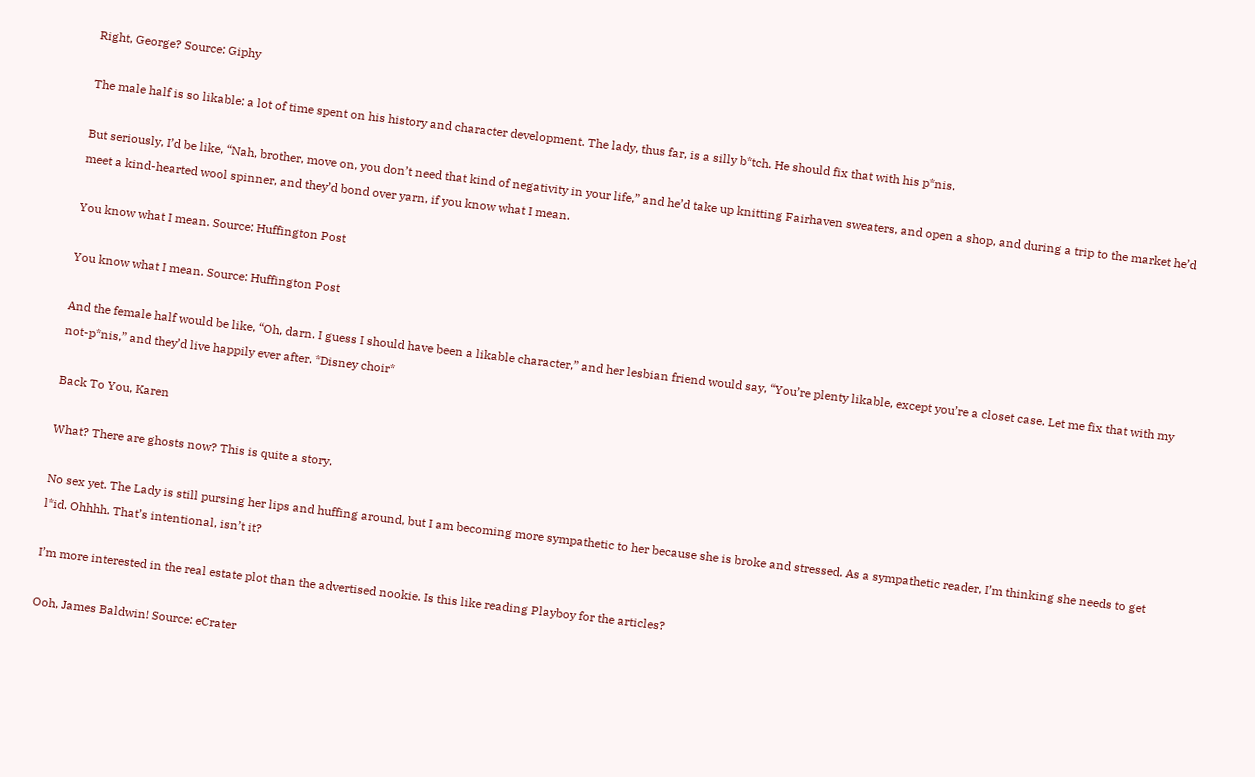Right, George? Source: Giphy

The male half is so likable: a lot of time spent on his history and character development. The lady, thus far, is a silly b*tch. He should fix that with his p*nis.

But seriously, I’d be like, “Nah, brother, move on, you don’t need that kind of negativity in your life,” and he’d take up knitting Fairhaven sweaters, and open a shop, and during a trip to the market he’d meet a kind-hearted wool spinner, and they’d bond over yarn, if you know what I mean.

You know what I mean. Source: Huffington Post

You know what I mean. Source: Huffington Post

And the female half would be like, “Oh, darn. I guess I should have been a likable character,” and her lesbian friend would say, “You’re plenty likable, except you’re a closet case. Let me fix that with my not-p*nis,” and they’d live happily ever after. *Disney choir*

Back To You, Karen

What? There are ghosts now? This is quite a story.

No sex yet. The Lady is still pursing her lips and huffing around, but I am becoming more sympathetic to her because she is broke and stressed. As a sympathetic reader, I’m thinking she needs to get l*id. Ohhhh. That’s intentional, isn’t it?

I’m more interested in the real estate plot than the advertised nookie. Is this like reading Playboy for the articles?

Ooh, James Baldwin! Source: eCrater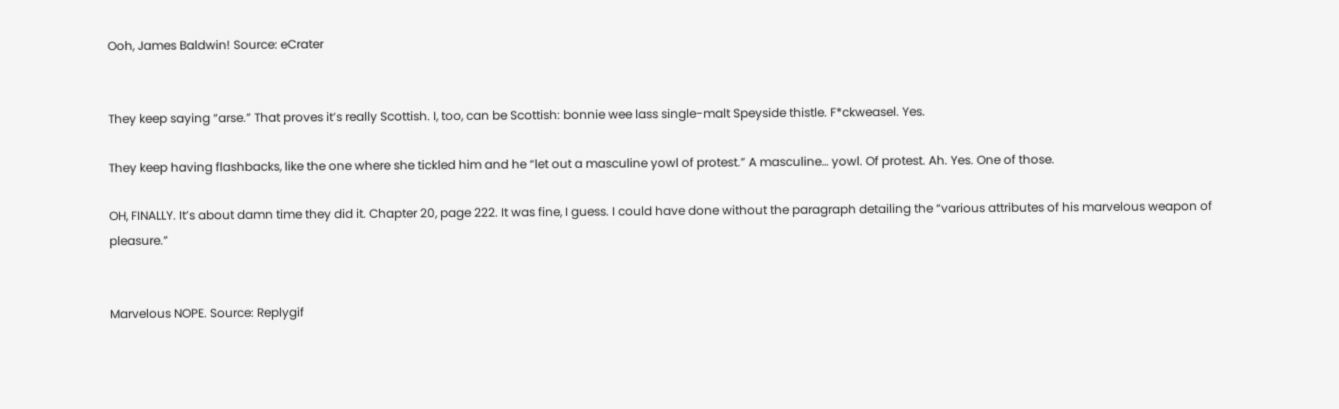Ooh, James Baldwin! Source: eCrater


They keep saying “arse.” That proves it’s really Scottish. I, too, can be Scottish: bonnie wee lass single-malt Speyside thistle. F*ckweasel. Yes.

They keep having flashbacks, like the one where she tickled him and he “let out a masculine yowl of protest.” A masculine… yowl. Of protest. Ah. Yes. One of those.

OH, FINALLY. It’s about damn time they did it. Chapter 20, page 222. It was fine, I guess. I could have done without the paragraph detailing the “various attributes of his marvelous weapon of pleasure.”


Marvelous NOPE. Source: Replygif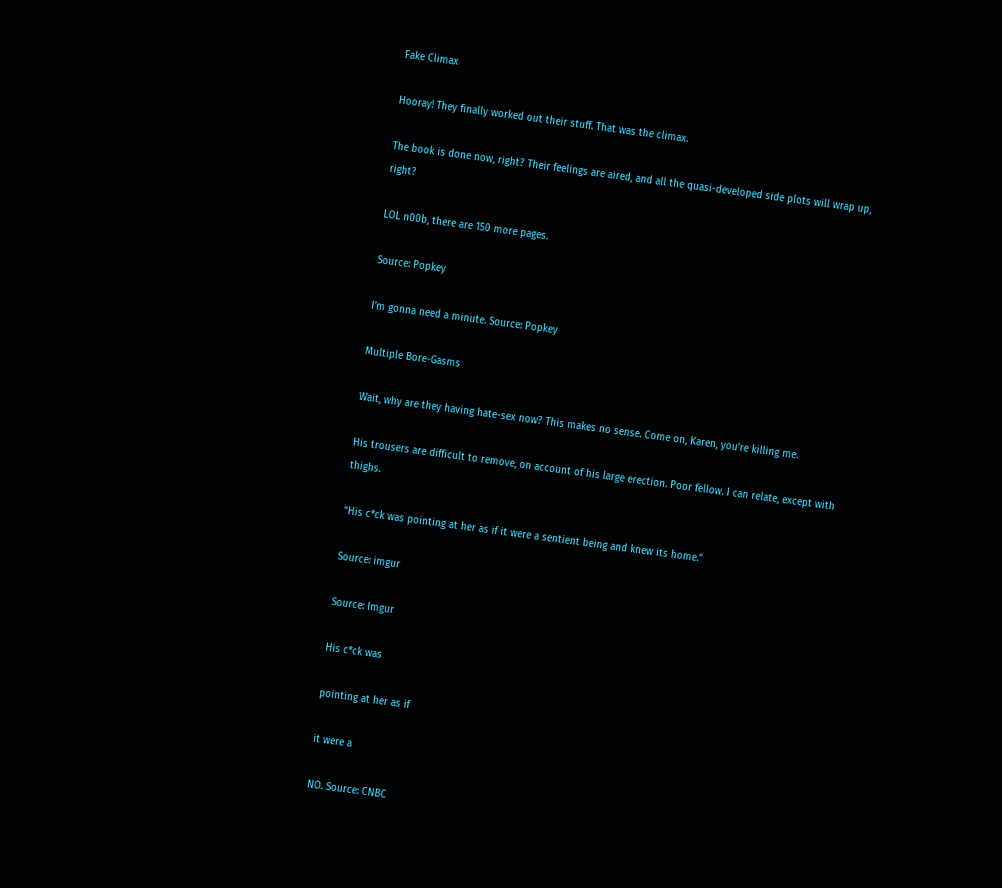Fake Climax

Hooray! They finally worked out their stuff. That was the climax.

The book is done now, right? Their feelings are aired, and all the quasi-developed side plots will wrap up, right?

LOL n00b, there are 150 more pages.

Source: Popkey

I’m gonna need a minute. Source: Popkey

Multiple Bore-Gasms

Wait, why are they having hate-sex now? This makes no sense. Come on, Karen, you’re killing me.

His trousers are difficult to remove, on account of his large erection. Poor fellow. I can relate, except with thighs.

“His c*ck was pointing at her as if it were a sentient being and knew its home.”

Source: imgur

Source: Imgur

His c*ck was

pointing at her as if

it were a

NO. Source: CNBC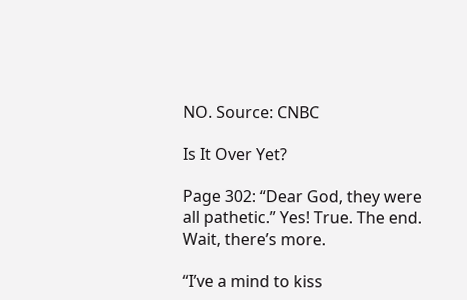NO. Source: CNBC

Is It Over Yet?

Page 302: “Dear God, they were all pathetic.” Yes! True. The end. Wait, there’s more.

“I’ve a mind to kiss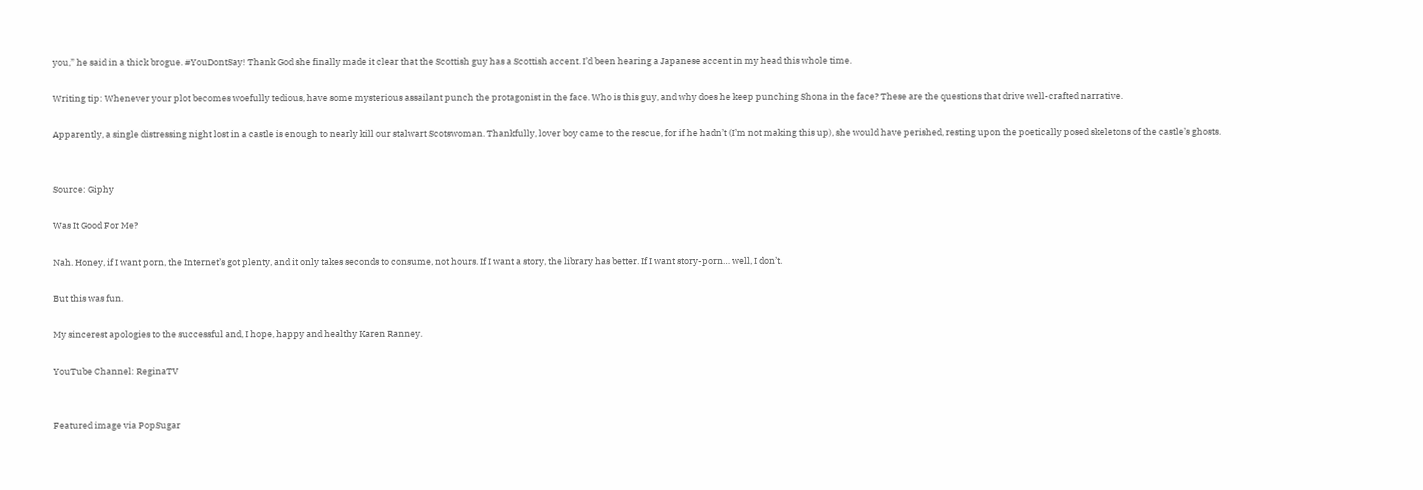you,” he said in a thick brogue. #YouDontSay! Thank God she finally made it clear that the Scottish guy has a Scottish accent. I’d been hearing a Japanese accent in my head this whole time.

Writing tip: Whenever your plot becomes woefully tedious, have some mysterious assailant punch the protagonist in the face. Who is this guy, and why does he keep punching Shona in the face? These are the questions that drive well-crafted narrative.

Apparently, a single distressing night lost in a castle is enough to nearly kill our stalwart Scotswoman. Thankfully, lover boy came to the rescue, for if he hadn’t (I’m not making this up), she would have perished, resting upon the poetically posed skeletons of the castle’s ghosts.


Source: Giphy

Was It Good For Me?

Nah. Honey, if I want porn, the Internet’s got plenty, and it only takes seconds to consume, not hours. If I want a story, the library has better. If I want story-porn… well, I don’t.

But this was fun.

My sincerest apologies to the successful and, I hope, happy and healthy Karen Ranney.

YouTube Channel: ReginaTV


Featured image via PopSugar